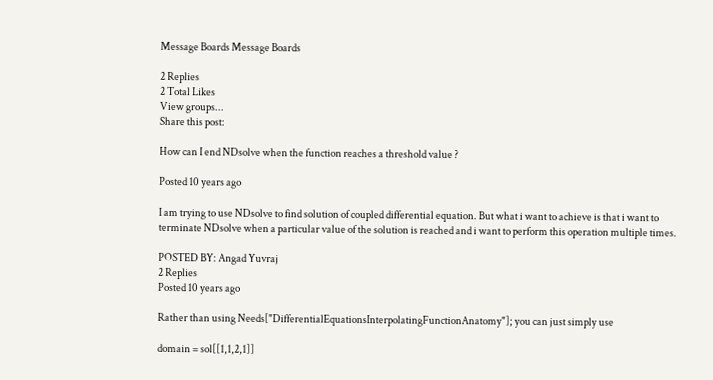Message Boards Message Boards

2 Replies
2 Total Likes
View groups...
Share this post:

How can I end NDsolve when the function reaches a threshold value ?

Posted 10 years ago

I am trying to use NDsolve to find solution of coupled differential equation. But what i want to achieve is that i want to terminate NDsolve when a particular value of the solution is reached and i want to perform this operation multiple times.

POSTED BY: Angad Yuvraj
2 Replies
Posted 10 years ago

Rather than using Needs["DifferentialEquationsInterpolatingFunctionAnatomy"]; you can just simply use

domain = sol[[1,1,2,1]]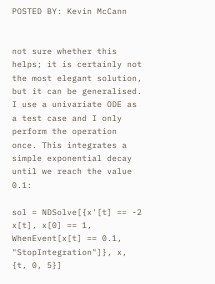POSTED BY: Kevin McCann


not sure whether this helps; it is certainly not the most elegant solution, but it can be generalised. I use a univariate ODE as a test case and I only perform the operation once. This integrates a simple exponential decay until we reach the value 0.1:

sol = NDSolve[{x'[t] == -2 x[t], x[0] == 1, WhenEvent[x[t] == 0.1, "StopIntegration"]}, x, {t, 0, 5}]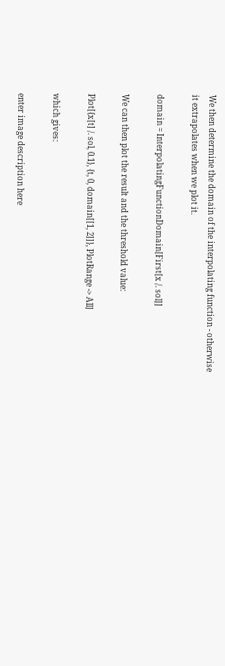We then determine the domain of the interpolating function - otherwise it extrapolates when we plot it.

domain = InterpolatingFunctionDomain[First[x /. sol]]

We can then plot the result and the threshold value:

Plot[{x[t] /. sol, 0.1}, {t, 0, domain[[1, 2]]}, PlotRange -> All]

which gives:

enter image description here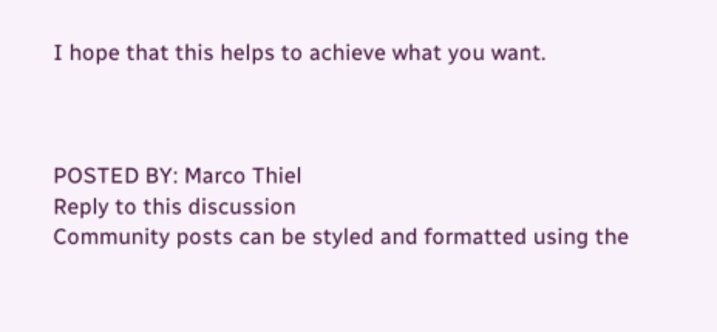I hope that this helps to achieve what you want.



POSTED BY: Marco Thiel
Reply to this discussion
Community posts can be styled and formatted using the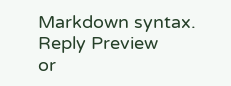Markdown syntax.
Reply Preview
or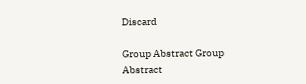Discard

Group Abstract Group Abstract